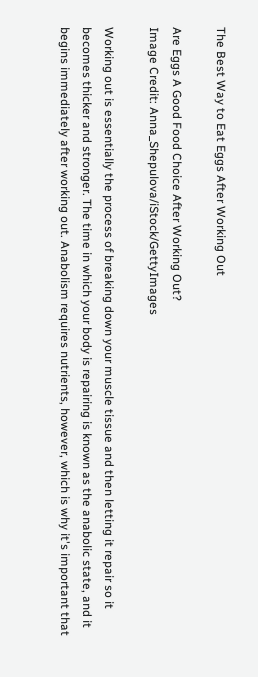The Best Way to Eat Eggs After Working Out

Are Eggs A Good Food Choice After Working Out?
Image Credit: Anna_Shepulova/iStock/GettyImages

Working out is essentially the process of breaking down your muscle tissue and then letting it repair so it becomes thicker and stronger. The time in which your body is repairing is known as the anabolic state, and it begins immediately after working out. Anabolism requires nutrients, however, which is why it's important that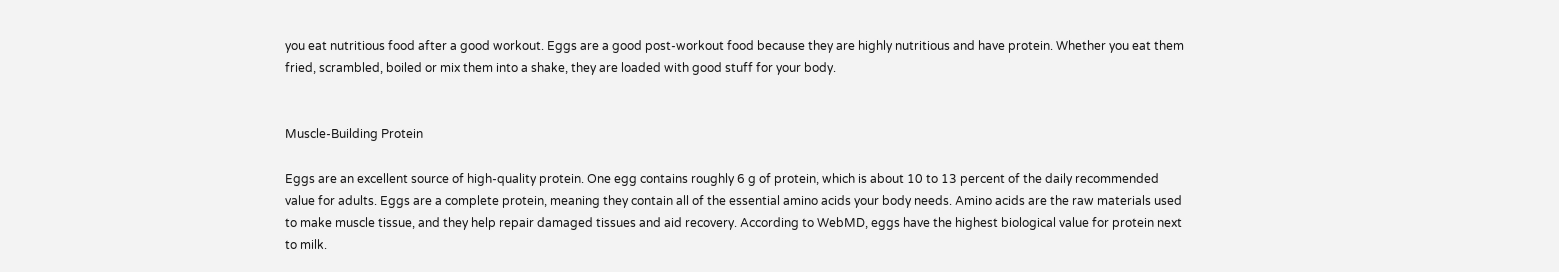you eat nutritious food after a good workout. Eggs are a good post-workout food because they are highly nutritious and have protein. Whether you eat them fried, scrambled, boiled or mix them into a shake, they are loaded with good stuff for your body.


Muscle-Building Protein

Eggs are an excellent source of high-quality protein. One egg contains roughly 6 g of protein, which is about 10 to 13 percent of the daily recommended value for adults. Eggs are a complete protein, meaning they contain all of the essential amino acids your body needs. Amino acids are the raw materials used to make muscle tissue, and they help repair damaged tissues and aid recovery. According to WebMD, eggs have the highest biological value for protein next to milk.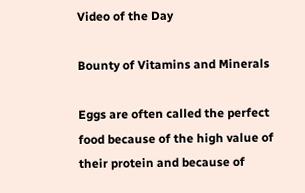Video of the Day

Bounty of Vitamins and Minerals

Eggs are often called the perfect food because of the high value of their protein and because of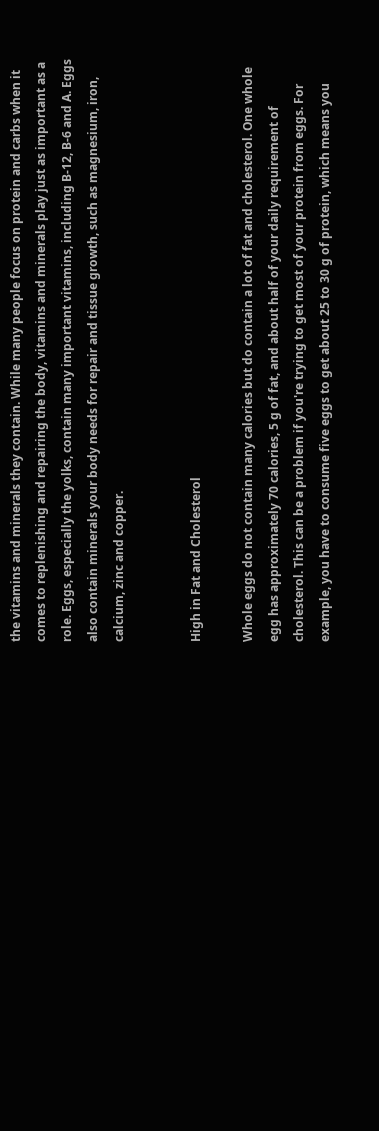the vitamins and minerals they contain. While many people focus on protein and carbs when it comes to replenishing and repairing the body, vitamins and minerals play just as important as a role. Eggs, especially the yolks, contain many important vitamins, including B-12, B-6 and A. Eggs also contain minerals your body needs for repair and tissue growth, such as magnesium, iron, calcium, zinc and copper.


High in Fat and Cholesterol

Whole eggs do not contain many calories but do contain a lot of fat and cholesterol. One whole egg has approximately 70 calories, 5 g of fat, and about half of your daily requirement of cholesterol. This can be a problem if you're trying to get most of your protein from eggs. For example, you have to consume five eggs to get about 25 to 30 g of protein, which means you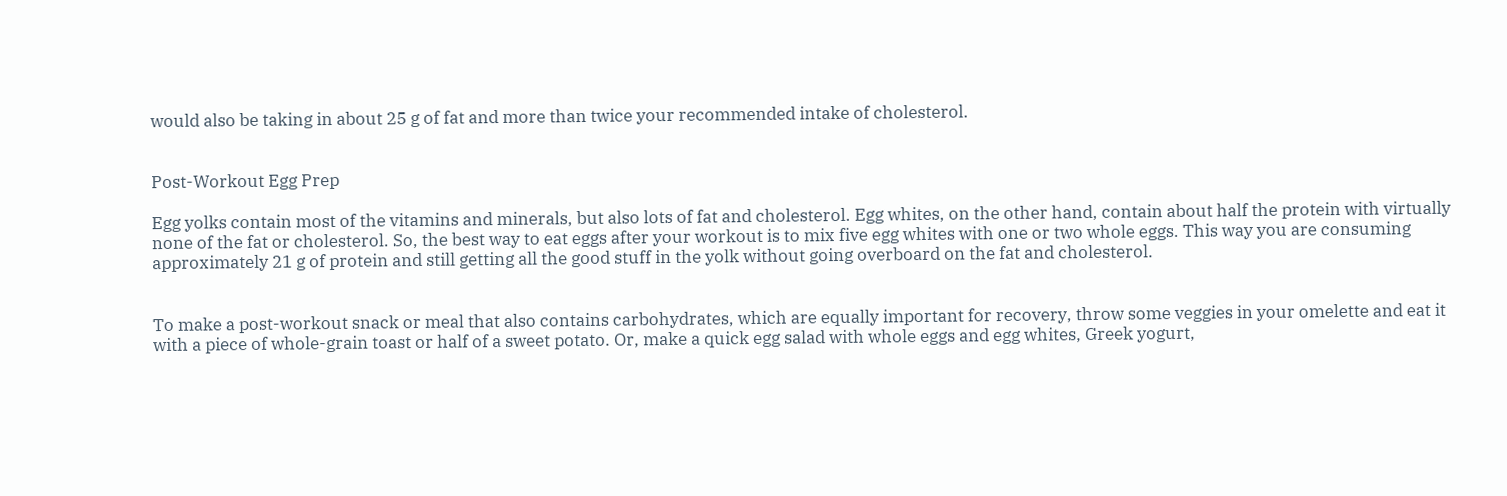would also be taking in about 25 g of fat and more than twice your recommended intake of cholesterol.


Post-Workout Egg Prep

Egg yolks contain most of the vitamins and minerals, but also lots of fat and cholesterol. Egg whites, on the other hand, contain about half the protein with virtually none of the fat or cholesterol. So, the best way to eat eggs after your workout is to mix five egg whites with one or two whole eggs. This way you are consuming approximately 21 g of protein and still getting all the good stuff in the yolk without going overboard on the fat and cholesterol.


To make a post-workout snack or meal that also contains carbohydrates, which are equally important for recovery, throw some veggies in your omelette and eat it with a piece of whole-grain toast or half of a sweet potato. Or, make a quick egg salad with whole eggs and egg whites, Greek yogurt,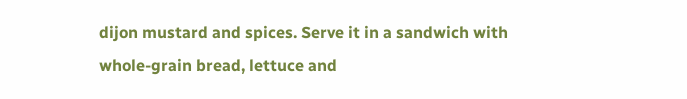dijon mustard and spices. Serve it in a sandwich with whole-grain bread, lettuce and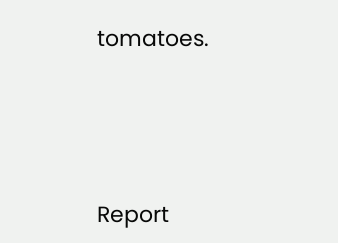tomatoes.




Report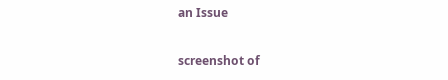an Issue

screenshot of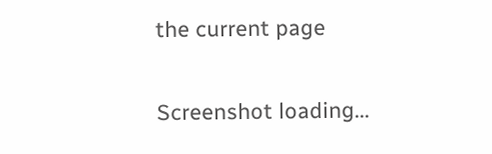the current page

Screenshot loading...